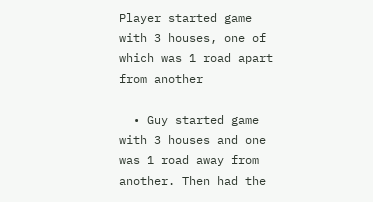Player started game with 3 houses, one of which was 1 road apart from another

  • Guy started game with 3 houses and one was 1 road away from another. Then had the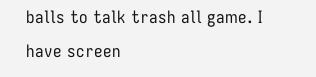balls to talk trash all game. I have screen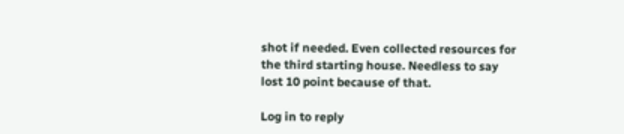shot if needed. Even collected resources for the third starting house. Needless to say lost 10 point because of that.

Log in to reply